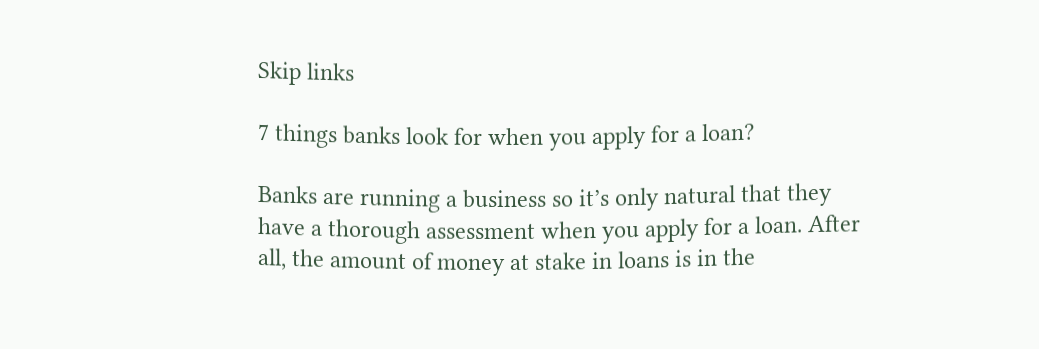Skip links

7 things banks look for when you apply for a loan?

Banks are running a business so it’s only natural that they have a thorough assessment when you apply for a loan. After all, the amount of money at stake in loans is in the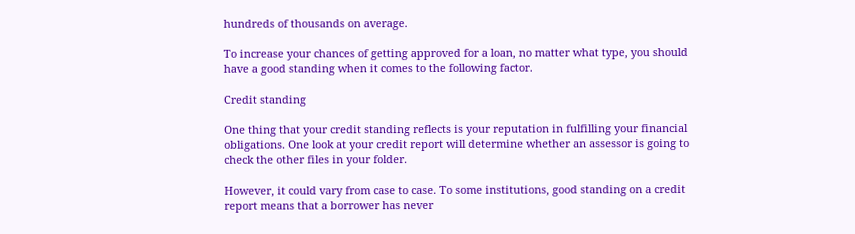hundreds of thousands on average.

To increase your chances of getting approved for a loan, no matter what type, you should have a good standing when it comes to the following factor.

Credit standing

One thing that your credit standing reflects is your reputation in fulfilling your financial obligations. One look at your credit report will determine whether an assessor is going to check the other files in your folder.

However, it could vary from case to case. To some institutions, good standing on a credit report means that a borrower has never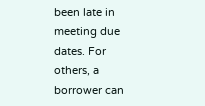been late in meeting due dates. For others, a borrower can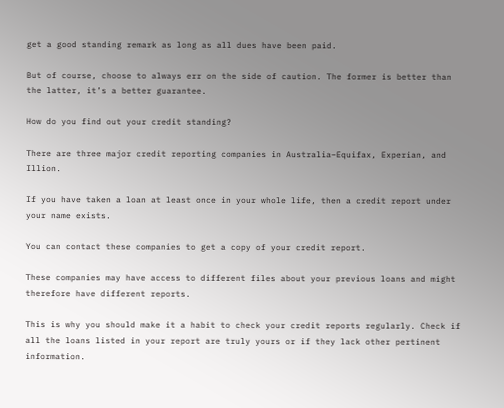get a good standing remark as long as all dues have been paid.

But of course, choose to always err on the side of caution. The former is better than the latter, it’s a better guarantee.

How do you find out your credit standing?

There are three major credit reporting companies in Australia–Equifax, Experian, and Illion.

If you have taken a loan at least once in your whole life, then a credit report under your name exists.

You can contact these companies to get a copy of your credit report.

These companies may have access to different files about your previous loans and might therefore have different reports.

This is why you should make it a habit to check your credit reports regularly. Check if all the loans listed in your report are truly yours or if they lack other pertinent information.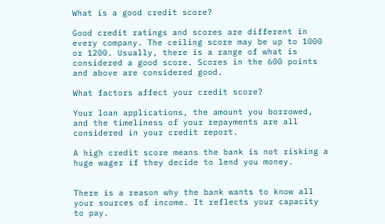What is a good credit score?

Good credit ratings and scores are different in every company. The ceiling score may be up to 1000 or 1200. Usually, there is a range of what is considered a good score. Scores in the 600 points and above are considered good.

What factors affect your credit score?

Your loan applications, the amount you borrowed, and the timeliness of your repayments are all considered in your credit report.

A high credit score means the bank is not risking a huge wager if they decide to lend you money.


There is a reason why the bank wants to know all your sources of income. It reflects your capacity to pay.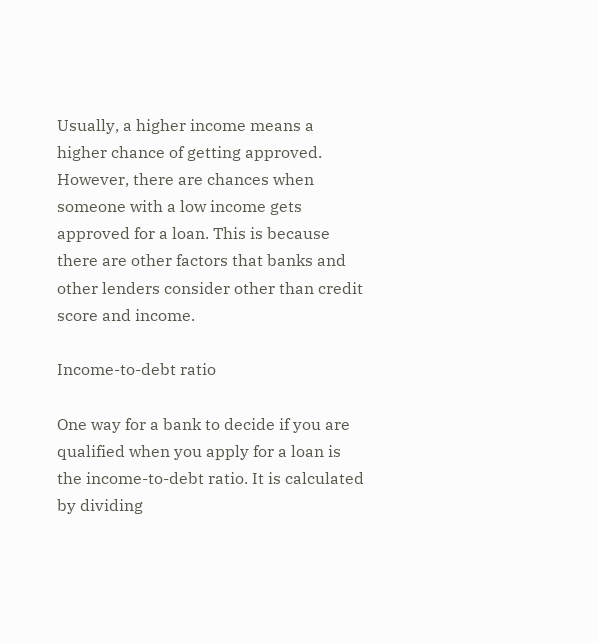Usually, a higher income means a higher chance of getting approved. However, there are chances when someone with a low income gets approved for a loan. This is because there are other factors that banks and other lenders consider other than credit score and income.

Income-to-debt ratio

One way for a bank to decide if you are qualified when you apply for a loan is the income-to-debt ratio. It is calculated by dividing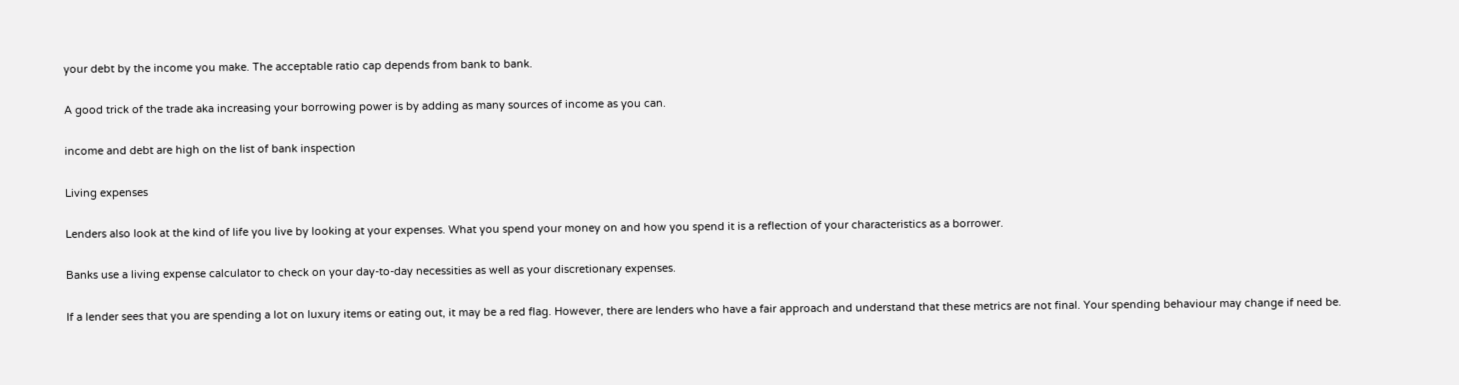your debt by the income you make. The acceptable ratio cap depends from bank to bank.

A good trick of the trade aka increasing your borrowing power is by adding as many sources of income as you can.

income and debt are high on the list of bank inspection

Living expenses

Lenders also look at the kind of life you live by looking at your expenses. What you spend your money on and how you spend it is a reflection of your characteristics as a borrower.

Banks use a living expense calculator to check on your day-to-day necessities as well as your discretionary expenses.

If a lender sees that you are spending a lot on luxury items or eating out, it may be a red flag. However, there are lenders who have a fair approach and understand that these metrics are not final. Your spending behaviour may change if need be.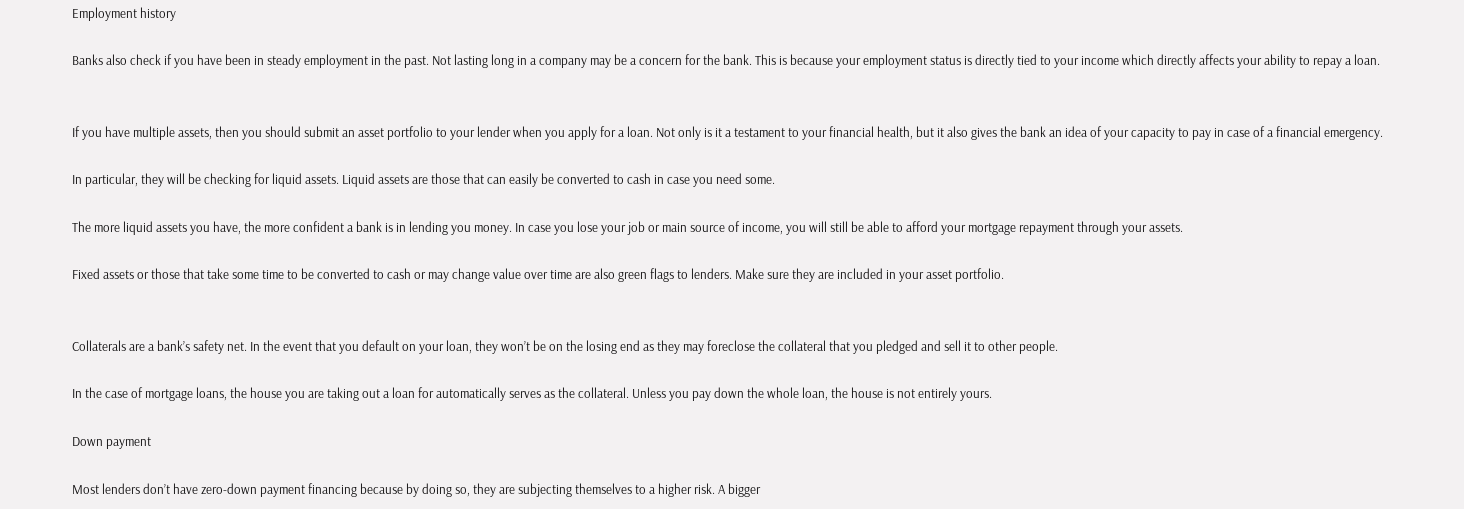Employment history

Banks also check if you have been in steady employment in the past. Not lasting long in a company may be a concern for the bank. This is because your employment status is directly tied to your income which directly affects your ability to repay a loan.


If you have multiple assets, then you should submit an asset portfolio to your lender when you apply for a loan. Not only is it a testament to your financial health, but it also gives the bank an idea of your capacity to pay in case of a financial emergency.

In particular, they will be checking for liquid assets. Liquid assets are those that can easily be converted to cash in case you need some.

The more liquid assets you have, the more confident a bank is in lending you money. In case you lose your job or main source of income, you will still be able to afford your mortgage repayment through your assets.

Fixed assets or those that take some time to be converted to cash or may change value over time are also green flags to lenders. Make sure they are included in your asset portfolio.


Collaterals are a bank’s safety net. In the event that you default on your loan, they won’t be on the losing end as they may foreclose the collateral that you pledged and sell it to other people.

In the case of mortgage loans, the house you are taking out a loan for automatically serves as the collateral. Unless you pay down the whole loan, the house is not entirely yours.

Down payment

Most lenders don’t have zero-down payment financing because by doing so, they are subjecting themselves to a higher risk. A bigger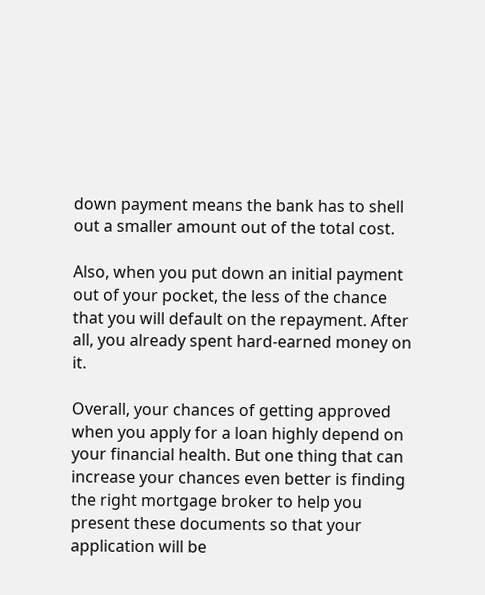down payment means the bank has to shell out a smaller amount out of the total cost.

Also, when you put down an initial payment out of your pocket, the less of the chance that you will default on the repayment. After all, you already spent hard-earned money on it.

Overall, your chances of getting approved when you apply for a loan highly depend on your financial health. But one thing that can increase your chances even better is finding the right mortgage broker to help you present these documents so that your application will be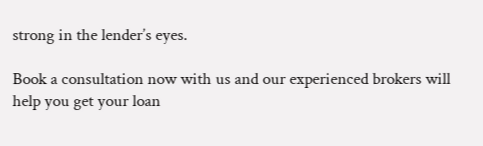strong in the lender’s eyes.

Book a consultation now with us and our experienced brokers will help you get your loan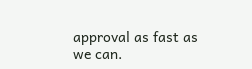approval as fast as we can.